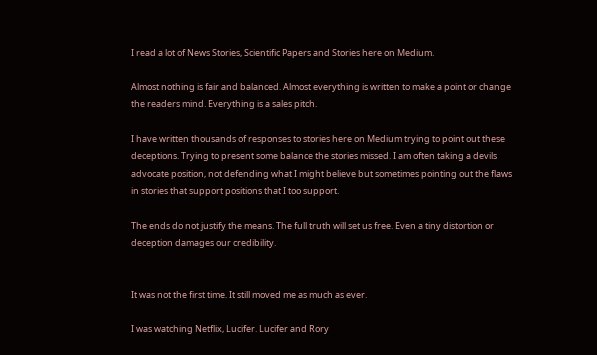I read a lot of News Stories, Scientific Papers and Stories here on Medium.

Almost nothing is fair and balanced. Almost everything is written to make a point or change the readers mind. Everything is a sales pitch.

I have written thousands of responses to stories here on Medium trying to point out these deceptions. Trying to present some balance the stories missed. I am often taking a devils advocate position, not defending what I might believe but sometimes pointing out the flaws in stories that support positions that I too support.

The ends do not justify the means. The full truth will set us free. Even a tiny distortion or deception damages our credibility.


It was not the first time. It still moved me as much as ever.

I was watching Netflix, Lucifer. Lucifer and Rory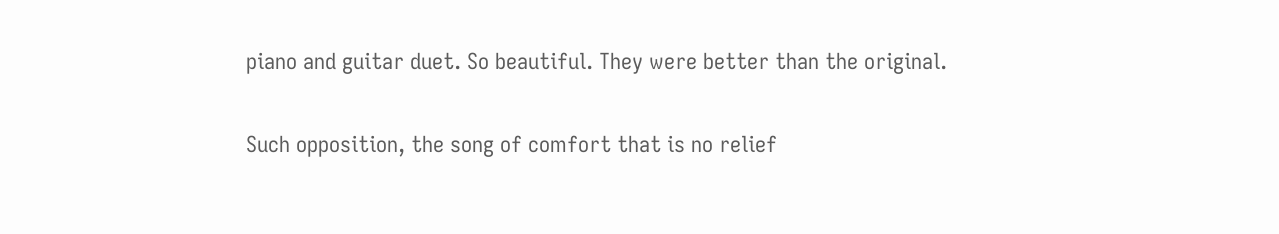piano and guitar duet. So beautiful. They were better than the original.

Such opposition, the song of comfort that is no relief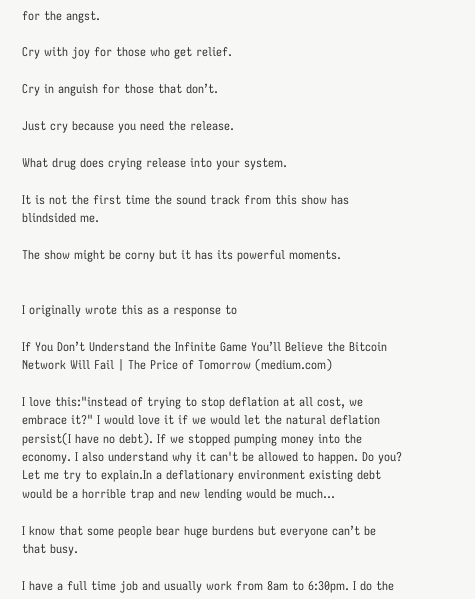for the angst.

Cry with joy for those who get relief.

Cry in anguish for those that don’t.

Just cry because you need the release.

What drug does crying release into your system.

It is not the first time the sound track from this show has blindsided me.

The show might be corny but it has its powerful moments.


I originally wrote this as a response to

If You Don’t Understand the Infinite Game You’ll Believe the Bitcoin Network Will Fail | The Price of Tomorrow (medium.com)

I love this:"instead of trying to stop deflation at all cost, we embrace it?" I would love it if we would let the natural deflation persist(I have no debt). If we stopped pumping money into the economy. I also understand why it can't be allowed to happen. Do you? Let me try to explain.In a deflationary environment existing debt would be a horrible trap and new lending would be much…

I know that some people bear huge burdens but everyone can’t be that busy.

I have a full time job and usually work from 8am to 6:30pm. I do the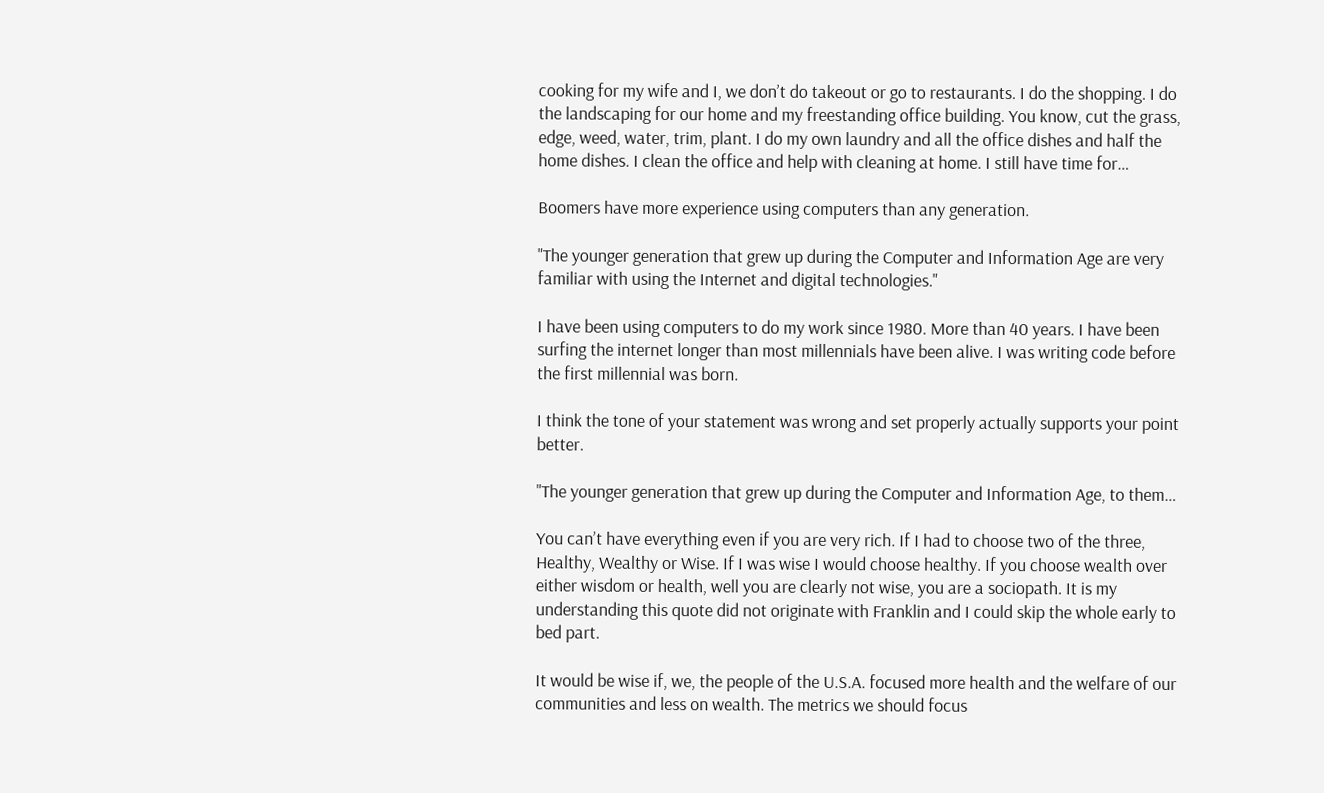cooking for my wife and I, we don’t do takeout or go to restaurants. I do the shopping. I do the landscaping for our home and my freestanding office building. You know, cut the grass, edge, weed, water, trim, plant. I do my own laundry and all the office dishes and half the home dishes. I clean the office and help with cleaning at home. I still have time for…

Boomers have more experience using computers than any generation.

"The younger generation that grew up during the Computer and Information Age are very familiar with using the Internet and digital technologies."

I have been using computers to do my work since 1980. More than 40 years. I have been surfing the internet longer than most millennials have been alive. I was writing code before the first millennial was born.

I think the tone of your statement was wrong and set properly actually supports your point better.

"The younger generation that grew up during the Computer and Information Age, to them…

You can’t have everything even if you are very rich. If I had to choose two of the three, Healthy, Wealthy or Wise. If I was wise I would choose healthy. If you choose wealth over either wisdom or health, well you are clearly not wise, you are a sociopath. It is my understanding this quote did not originate with Franklin and I could skip the whole early to bed part.

It would be wise if, we, the people of the U.S.A. focused more health and the welfare of our communities and less on wealth. The metrics we should focus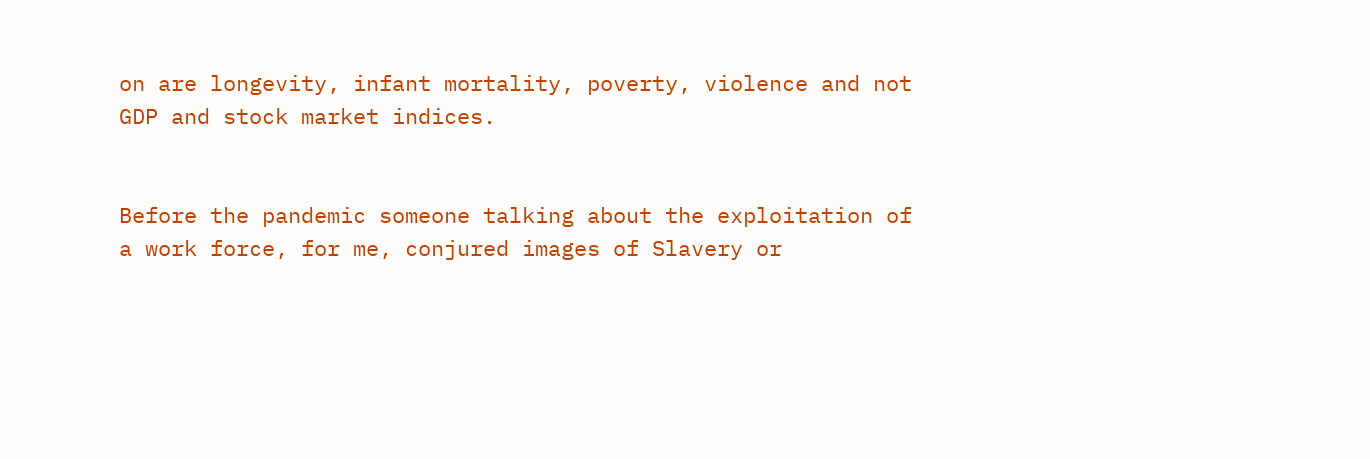on are longevity, infant mortality, poverty, violence and not GDP and stock market indices.


Before the pandemic someone talking about the exploitation of a work force, for me, conjured images of Slavery or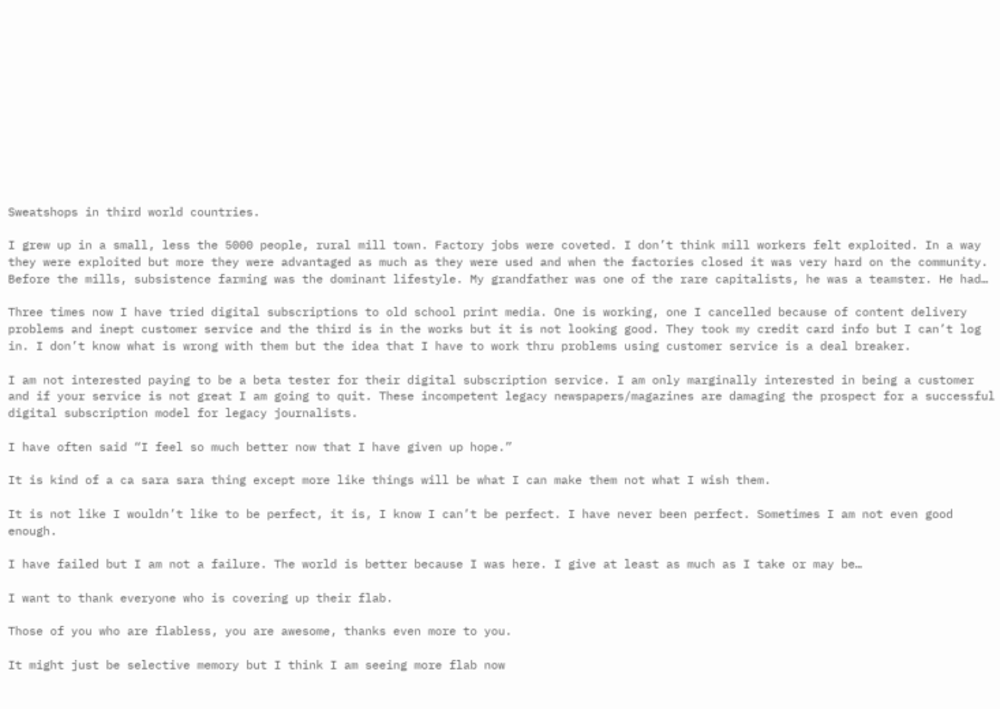Sweatshops in third world countries.

I grew up in a small, less the 5000 people, rural mill town. Factory jobs were coveted. I don’t think mill workers felt exploited. In a way they were exploited but more they were advantaged as much as they were used and when the factories closed it was very hard on the community. Before the mills, subsistence farming was the dominant lifestyle. My grandfather was one of the rare capitalists, he was a teamster. He had…

Three times now I have tried digital subscriptions to old school print media. One is working, one I cancelled because of content delivery problems and inept customer service and the third is in the works but it is not looking good. They took my credit card info but I can’t log in. I don’t know what is wrong with them but the idea that I have to work thru problems using customer service is a deal breaker.

I am not interested paying to be a beta tester for their digital subscription service. I am only marginally interested in being a customer and if your service is not great I am going to quit. These incompetent legacy newspapers/magazines are damaging the prospect for a successful digital subscription model for legacy journalists.

I have often said “I feel so much better now that I have given up hope.”

It is kind of a ca sara sara thing except more like things will be what I can make them not what I wish them.

It is not like I wouldn’t like to be perfect, it is, I know I can’t be perfect. I have never been perfect. Sometimes I am not even good enough.

I have failed but I am not a failure. The world is better because I was here. I give at least as much as I take or may be…

I want to thank everyone who is covering up their flab.

Those of you who are flabless, you are awesome, thanks even more to you.

It might just be selective memory but I think I am seeing more flab now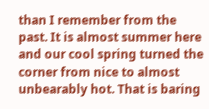than I remember from the past. It is almost summer here and our cool spring turned the corner from nice to almost unbearably hot. That is baring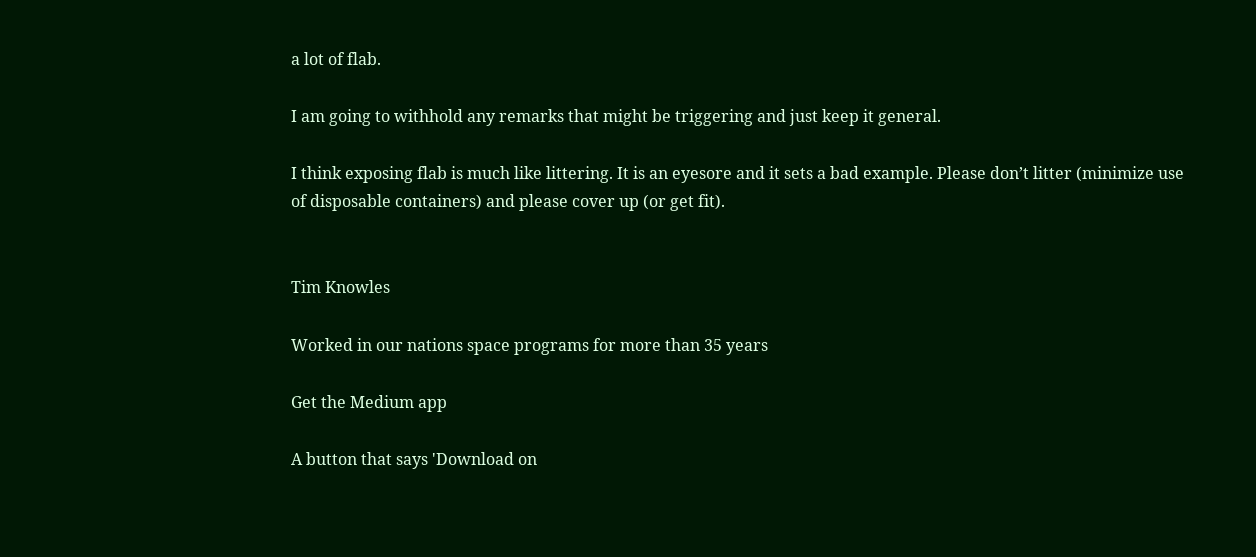a lot of flab.

I am going to withhold any remarks that might be triggering and just keep it general.

I think exposing flab is much like littering. It is an eyesore and it sets a bad example. Please don’t litter (minimize use of disposable containers) and please cover up (or get fit).


Tim Knowles

Worked in our nations space programs for more than 35 years

Get the Medium app

A button that says 'Download on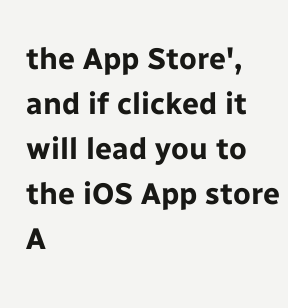the App Store', and if clicked it will lead you to the iOS App store
A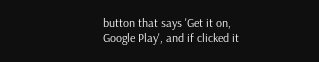button that says 'Get it on, Google Play', and if clicked it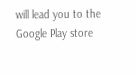will lead you to the Google Play store